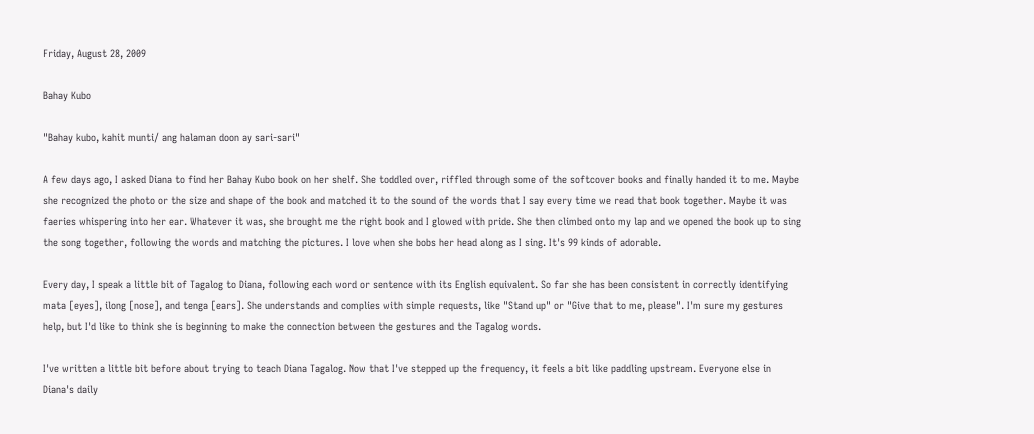Friday, August 28, 2009

Bahay Kubo

"Bahay kubo, kahit munti/ ang halaman doon ay sari-sari"

A few days ago, I asked Diana to find her Bahay Kubo book on her shelf. She toddled over, riffled through some of the softcover books and finally handed it to me. Maybe she recognized the photo or the size and shape of the book and matched it to the sound of the words that I say every time we read that book together. Maybe it was faeries whispering into her ear. Whatever it was, she brought me the right book and I glowed with pride. She then climbed onto my lap and we opened the book up to sing the song together, following the words and matching the pictures. I love when she bobs her head along as I sing. It's 99 kinds of adorable.

Every day, I speak a little bit of Tagalog to Diana, following each word or sentence with its English equivalent. So far she has been consistent in correctly identifying mata [eyes], ilong [nose], and tenga [ears]. She understands and complies with simple requests, like "Stand up" or "Give that to me, please". I'm sure my gestures help, but I'd like to think she is beginning to make the connection between the gestures and the Tagalog words.

I've written a little bit before about trying to teach Diana Tagalog. Now that I've stepped up the frequency, it feels a bit like paddling upstream. Everyone else in Diana's daily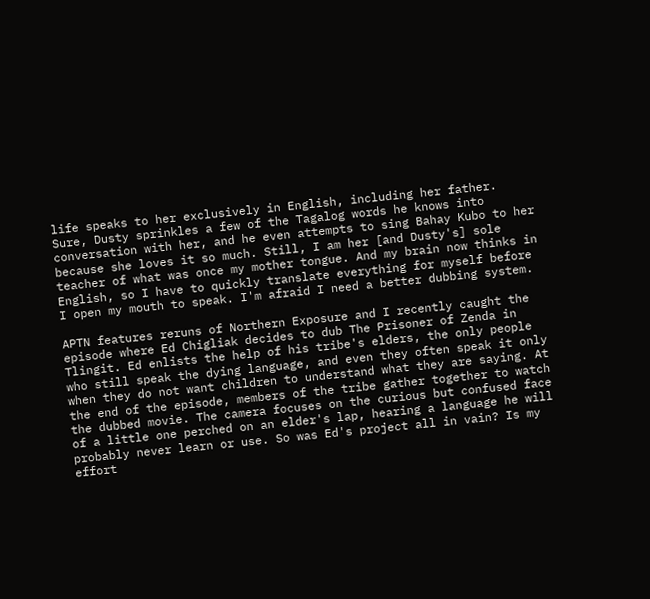life speaks to her exclusively in English, including her father. Sure, Dusty sprinkles a few of the Tagalog words he knows into conversation with her, and he even attempts to sing Bahay Kubo to her because she loves it so much. Still, I am her [and Dusty's] sole teacher of what was once my mother tongue. And my brain now thinks in English, so I have to quickly translate everything for myself before I open my mouth to speak. I'm afraid I need a better dubbing system.

APTN features reruns of Northern Exposure and I recently caught the episode where Ed Chigliak decides to dub The Prisoner of Zenda in Tlingit. Ed enlists the help of his tribe's elders, the only people who still speak the dying language, and even they often speak it only when they do not want children to understand what they are saying. At the end of the episode, members of the tribe gather together to watch the dubbed movie. The camera focuses on the curious but confused face of a little one perched on an elder's lap, hearing a language he will probably never learn or use. So was Ed's project all in vain? Is my effort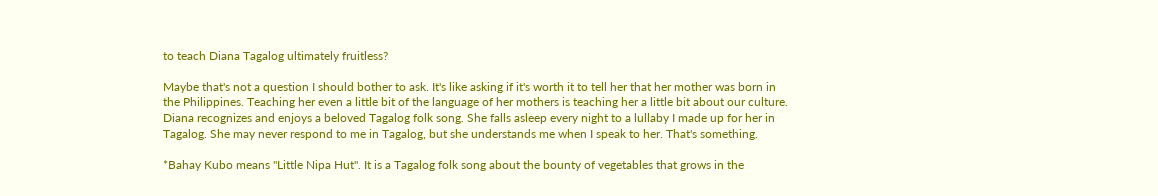to teach Diana Tagalog ultimately fruitless?

Maybe that's not a question I should bother to ask. It's like asking if it's worth it to tell her that her mother was born in the Philippines. Teaching her even a little bit of the language of her mothers is teaching her a little bit about our culture. Diana recognizes and enjoys a beloved Tagalog folk song. She falls asleep every night to a lullaby I made up for her in Tagalog. She may never respond to me in Tagalog, but she understands me when I speak to her. That's something.

*Bahay Kubo means "Little Nipa Hut". It is a Tagalog folk song about the bounty of vegetables that grows in the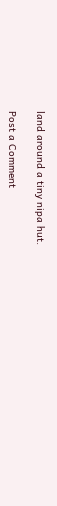land around a tiny nipa hut.

Post a Comment